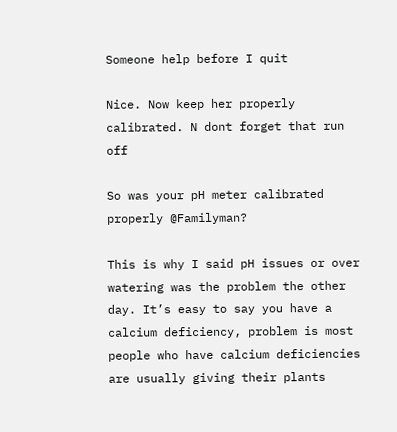Someone help before I quit

Nice. Now keep her properly calibrated. N dont forget that run off

So was your pH meter calibrated properly @Familyman?

This is why I said pH issues or over watering was the problem the other day. It’s easy to say you have a calcium deficiency, problem is most people who have calcium deficiencies are usually giving their plants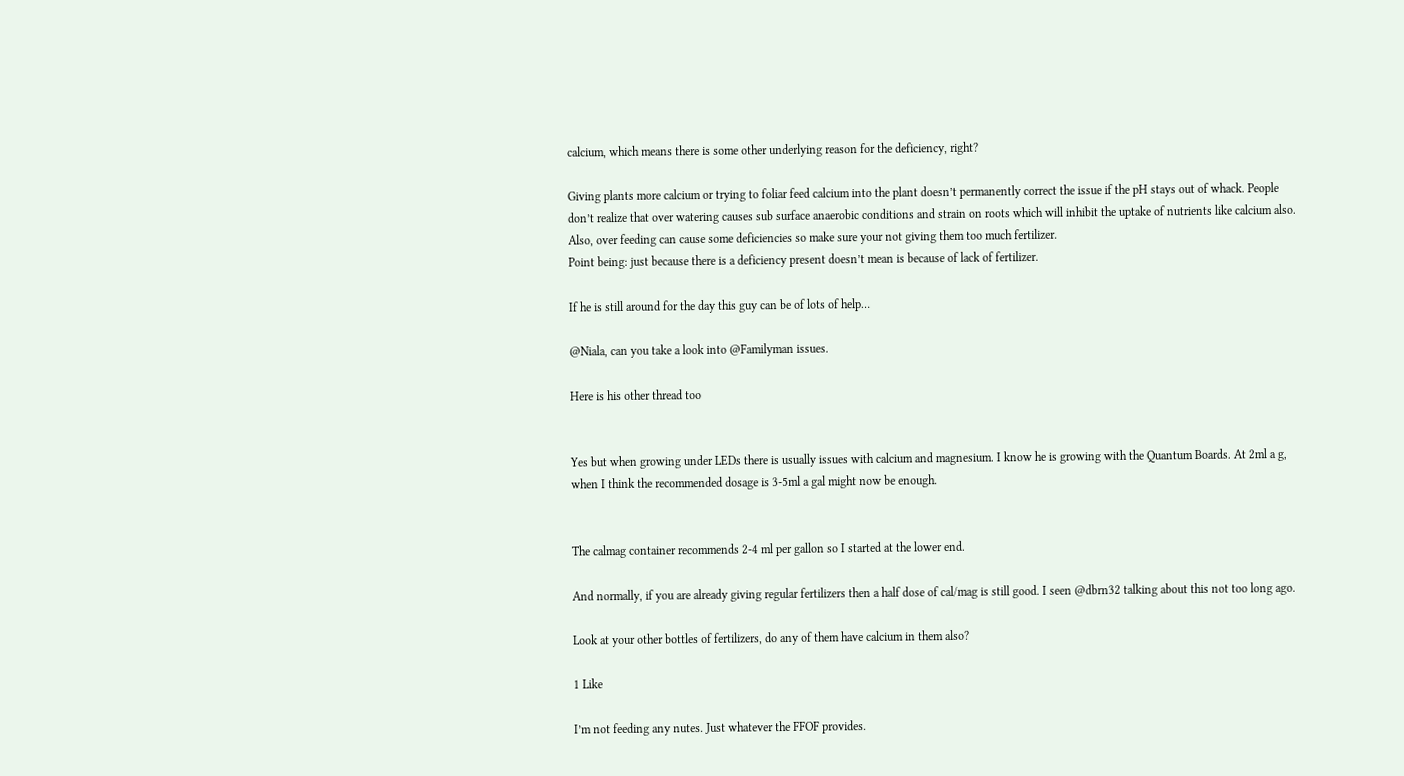calcium, which means there is some other underlying reason for the deficiency, right?

Giving plants more calcium or trying to foliar feed calcium into the plant doesn’t permanently correct the issue if the pH stays out of whack. People don’t realize that over watering causes sub surface anaerobic conditions and strain on roots which will inhibit the uptake of nutrients like calcium also. Also, over feeding can cause some deficiencies so make sure your not giving them too much fertilizer.
Point being: just because there is a deficiency present doesn’t mean is because of lack of fertilizer.

If he is still around for the day this guy can be of lots of help…

@Niala, can you take a look into @Familyman issues.

Here is his other thread too


Yes but when growing under LEDs there is usually issues with calcium and magnesium. I know he is growing with the Quantum Boards. At 2ml a g, when I think the recommended dosage is 3-5ml a gal might now be enough.


The calmag container recommends 2-4 ml per gallon so I started at the lower end.

And normally, if you are already giving regular fertilizers then a half dose of cal/mag is still good. I seen @dbrn32 talking about this not too long ago.

Look at your other bottles of fertilizers, do any of them have calcium in them also?

1 Like

I’m not feeding any nutes. Just whatever the FFOF provides.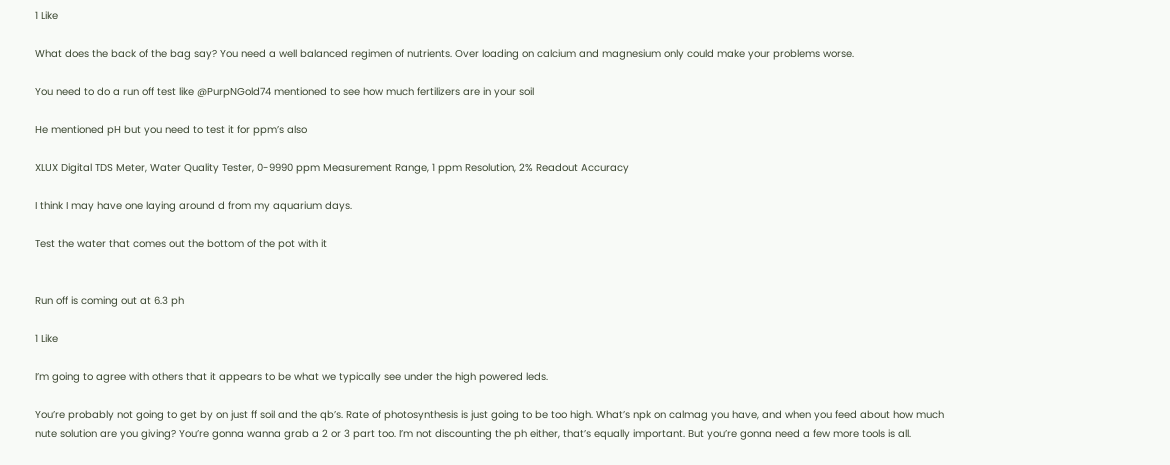1 Like

What does the back of the bag say? You need a well balanced regimen of nutrients. Over loading on calcium and magnesium only could make your problems worse.

You need to do a run off test like @PurpNGold74 mentioned to see how much fertilizers are in your soil

He mentioned pH but you need to test it for ppm’s also

XLUX Digital TDS Meter, Water Quality Tester, 0-9990 ppm Measurement Range, 1 ppm Resolution, 2% Readout Accuracy

I think I may have one laying around d from my aquarium days.

Test the water that comes out the bottom of the pot with it


Run off is coming out at 6.3 ph

1 Like

I’m going to agree with others that it appears to be what we typically see under the high powered leds.

You’re probably not going to get by on just ff soil and the qb’s. Rate of photosynthesis is just going to be too high. What’s npk on calmag you have, and when you feed about how much nute solution are you giving? You’re gonna wanna grab a 2 or 3 part too. I’m not discounting the ph either, that’s equally important. But you’re gonna need a few more tools is all.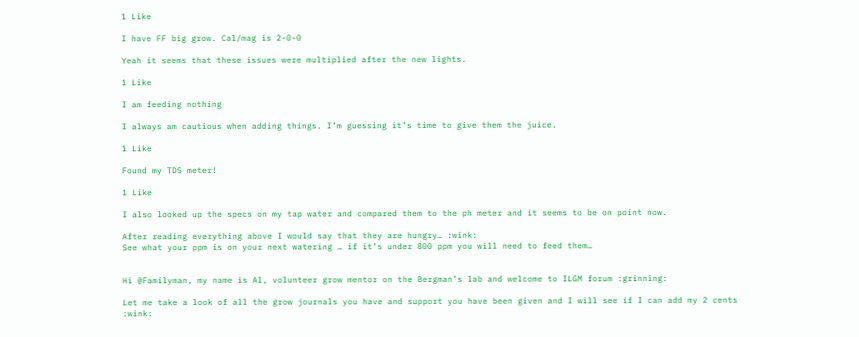1 Like

I have FF big grow. Cal/mag is 2-0-0

Yeah it seems that these issues were multiplied after the new lights.

1 Like

I am feeding nothing

I always am cautious when adding things. I’m guessing it’s time to give them the juice.

1 Like

Found my TDS meter!

1 Like

I also looked up the specs on my tap water and compared them to the ph meter and it seems to be on point now.

After reading everything above I would say that they are hungry… :wink:
See what your ppm is on your next watering … if it’s under 800 ppm you will need to feed them…


Hi @Familyman, my name is Al, volunteer grow mentor on the Bergman’s lab and welcome to ILGM forum :grinning:

Let me take a look of all the grow journals you have and support you have been given and I will see if I can add my 2 cents :wink: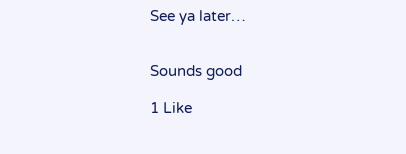See ya later…


Sounds good

1 Like